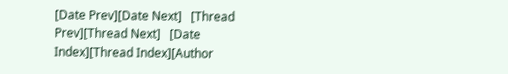[Date Prev][Date Next]   [Thread Prev][Thread Next]   [Date Index][Thread Index][Author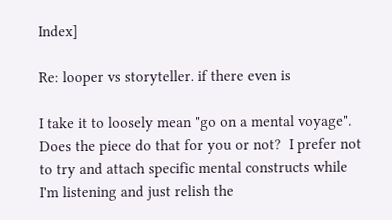Index]

Re: looper vs storyteller. if there even is

I take it to loosely mean "go on a mental voyage".  Does the piece do that for you or not?  I prefer not to try and attach specific mental constructs while I'm listening and just relish the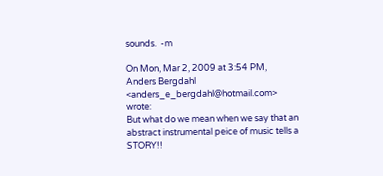sounds.  -m

On Mon, Mar 2, 2009 at 3:54 PM, Anders Bergdahl <anders_e_bergdahl@hotmail.com> wrote:
But what do we mean when we say that an abstract instrumental peice of music tells a STORY!!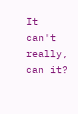It can't really, can it?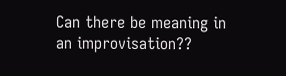Can there be meaning in an improvisation??